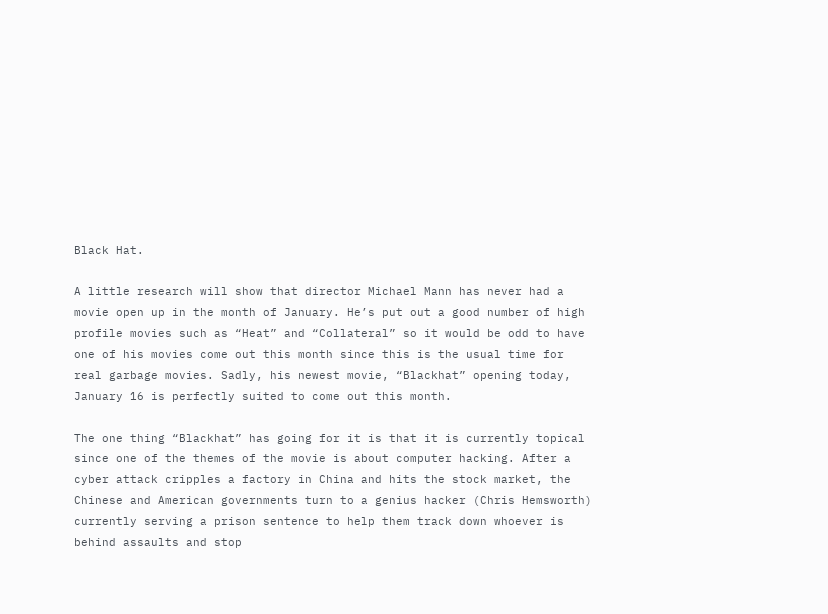Black Hat.

A little research will show that director Michael Mann has never had a movie open up in the month of January. He’s put out a good number of high profile movies such as “Heat” and “Collateral” so it would be odd to have one of his movies come out this month since this is the usual time for real garbage movies. Sadly, his newest movie, “Blackhat” opening today, January 16 is perfectly suited to come out this month.

The one thing “Blackhat” has going for it is that it is currently topical since one of the themes of the movie is about computer hacking. After a cyber attack cripples a factory in China and hits the stock market, the Chinese and American governments turn to a genius hacker (Chris Hemsworth) currently serving a prison sentence to help them track down whoever is behind assaults and stop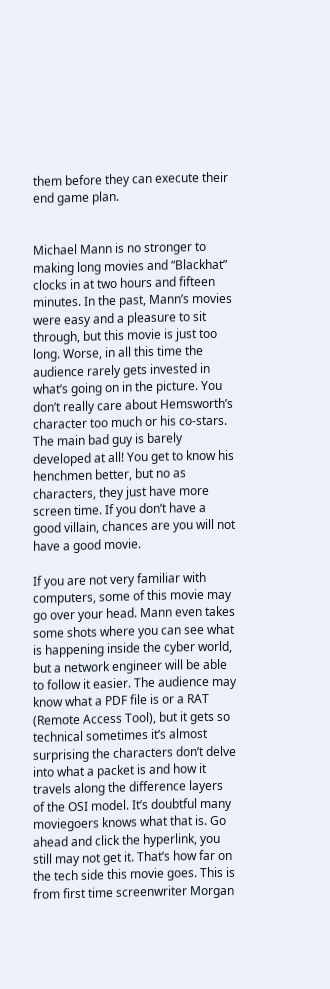them before they can execute their end game plan.


Michael Mann is no stronger to making long movies and “Blackhat” clocks in at two hours and fifteen minutes. In the past, Mann’s movies were easy and a pleasure to sit through, but this movie is just too long. Worse, in all this time the audience rarely gets invested in what’s going on in the picture. You don’t really care about Hemsworth’s character too much or his co-stars. The main bad guy is barely developed at all! You get to know his henchmen better, but no as characters, they just have more screen time. If you don’t have a good villain, chances are you will not have a good movie.

If you are not very familiar with computers, some of this movie may go over your head. Mann even takes some shots where you can see what is happening inside the cyber world, but a network engineer will be able to follow it easier. The audience may know what a PDF file is or a RAT (Remote Access Tool), but it gets so technical sometimes it’s almost surprising the characters don’t delve into what a packet is and how it travels along the difference layers of the OSI model. It’s doubtful many moviegoers knows what that is. Go ahead and click the hyperlink, you still may not get it. That’s how far on the tech side this movie goes. This is from first time screenwriter Morgan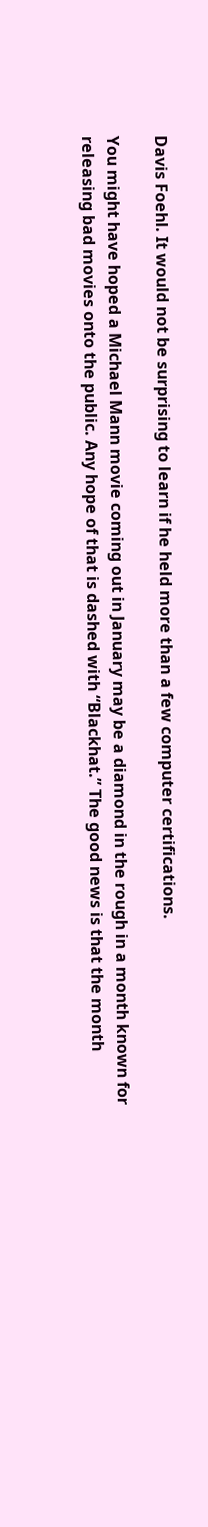Davis Foehl. It would not be surprising to learn if he held more than a few computer certifications.

You might have hoped a Michael Mann movie coming out in January may be a diamond in the rough in a month known for releasing bad movies onto the public. Any hope of that is dashed with “Blackhat.” The good news is that the month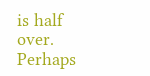is half over. Perhaps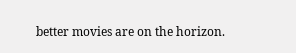better movies are on the horizon.